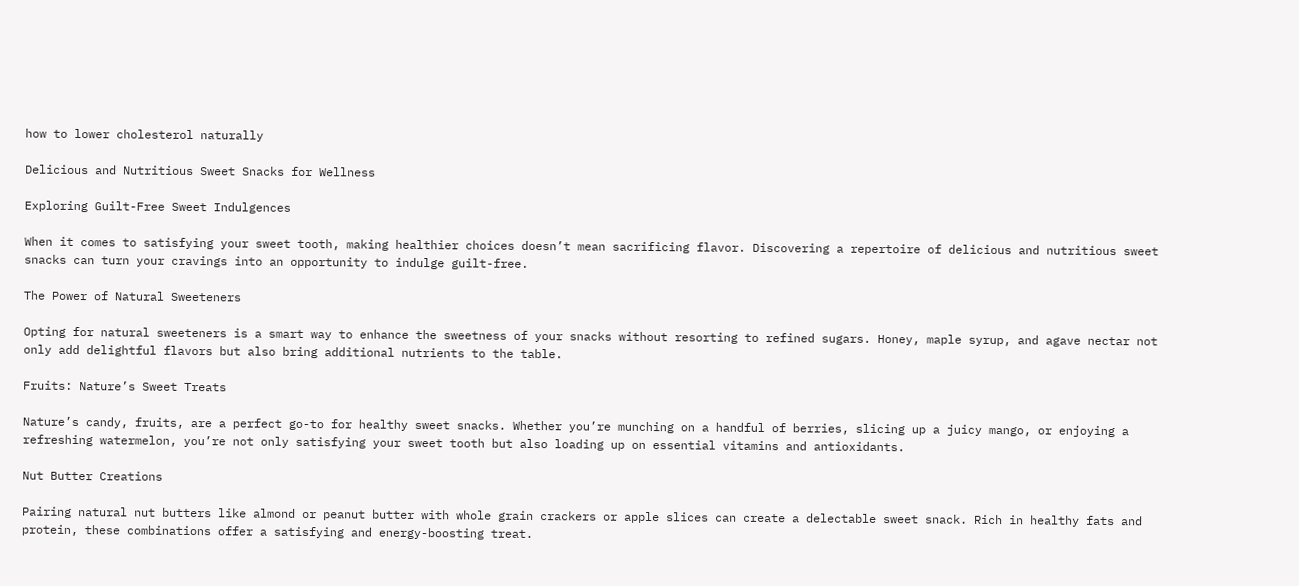how to lower cholesterol naturally

Delicious and Nutritious Sweet Snacks for Wellness

Exploring Guilt-Free Sweet Indulgences

When it comes to satisfying your sweet tooth, making healthier choices doesn’t mean sacrificing flavor. Discovering a repertoire of delicious and nutritious sweet snacks can turn your cravings into an opportunity to indulge guilt-free.

The Power of Natural Sweeteners

Opting for natural sweeteners is a smart way to enhance the sweetness of your snacks without resorting to refined sugars. Honey, maple syrup, and agave nectar not only add delightful flavors but also bring additional nutrients to the table.

Fruits: Nature’s Sweet Treats

Nature’s candy, fruits, are a perfect go-to for healthy sweet snacks. Whether you’re munching on a handful of berries, slicing up a juicy mango, or enjoying a refreshing watermelon, you’re not only satisfying your sweet tooth but also loading up on essential vitamins and antioxidants.

Nut Butter Creations

Pairing natural nut butters like almond or peanut butter with whole grain crackers or apple slices can create a delectable sweet snack. Rich in healthy fats and protein, these combinations offer a satisfying and energy-boosting treat.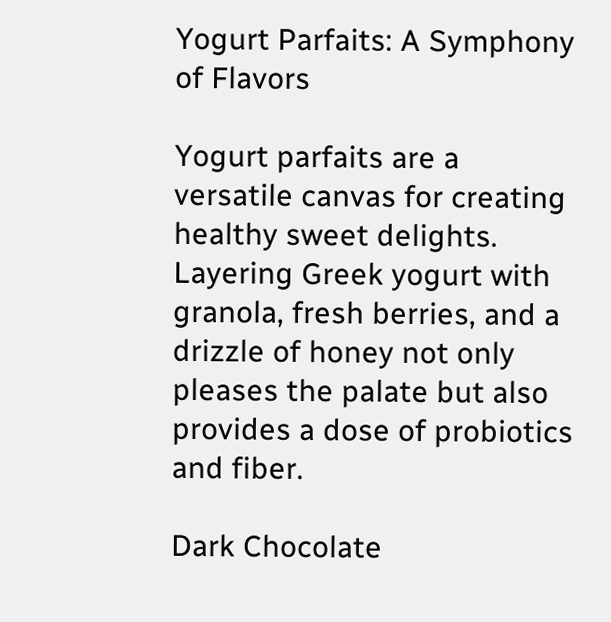Yogurt Parfaits: A Symphony of Flavors

Yogurt parfaits are a versatile canvas for creating healthy sweet delights. Layering Greek yogurt with granola, fresh berries, and a drizzle of honey not only pleases the palate but also provides a dose of probiotics and fiber.

Dark Chocolate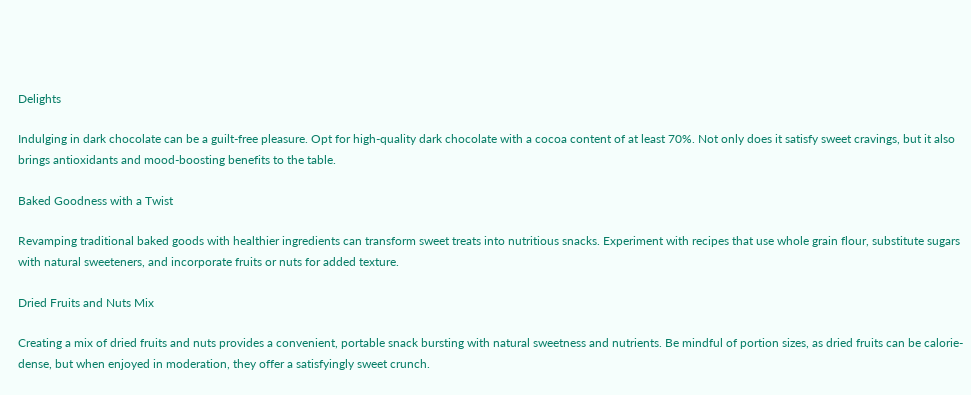Delights

Indulging in dark chocolate can be a guilt-free pleasure. Opt for high-quality dark chocolate with a cocoa content of at least 70%. Not only does it satisfy sweet cravings, but it also brings antioxidants and mood-boosting benefits to the table.

Baked Goodness with a Twist

Revamping traditional baked goods with healthier ingredients can transform sweet treats into nutritious snacks. Experiment with recipes that use whole grain flour, substitute sugars with natural sweeteners, and incorporate fruits or nuts for added texture.

Dried Fruits and Nuts Mix

Creating a mix of dried fruits and nuts provides a convenient, portable snack bursting with natural sweetness and nutrients. Be mindful of portion sizes, as dried fruits can be calorie-dense, but when enjoyed in moderation, they offer a satisfyingly sweet crunch.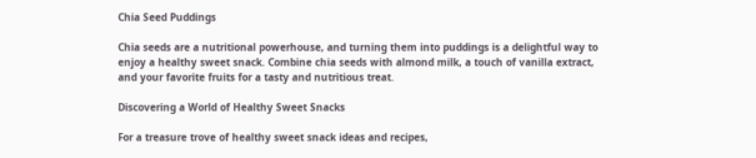Chia Seed Puddings

Chia seeds are a nutritional powerhouse, and turning them into puddings is a delightful way to enjoy a healthy sweet snack. Combine chia seeds with almond milk, a touch of vanilla extract, and your favorite fruits for a tasty and nutritious treat.

Discovering a World of Healthy Sweet Snacks

For a treasure trove of healthy sweet snack ideas and recipes,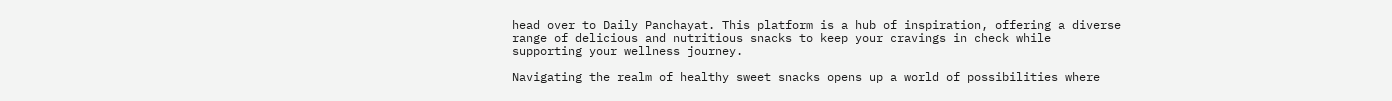head over to Daily Panchayat. This platform is a hub of inspiration, offering a diverse range of delicious and nutritious snacks to keep your cravings in check while supporting your wellness journey.

Navigating the realm of healthy sweet snacks opens up a world of possibilities where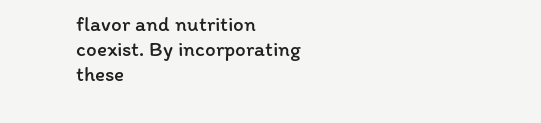flavor and nutrition coexist. By incorporating these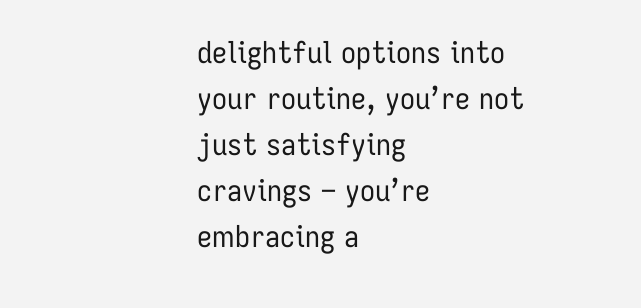delightful options into your routine, you’re not just satisfying cravings – you’re embracing a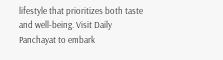lifestyle that prioritizes both taste and well-being. Visit Daily Panchayat to embark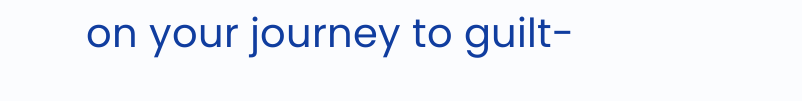on your journey to guilt-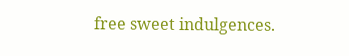free sweet indulgences.